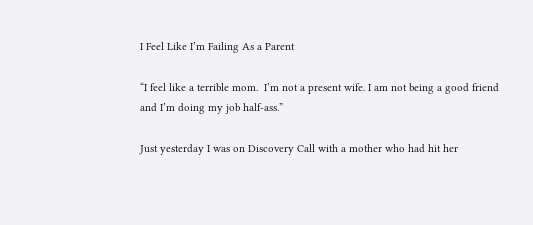I Feel Like I’m Failing As a Parent

“I feel like a terrible mom.  I’m not a present wife. I am not being a good friend and I’m doing my job half-ass.”

Just yesterday I was on Discovery Call with a mother who had hit her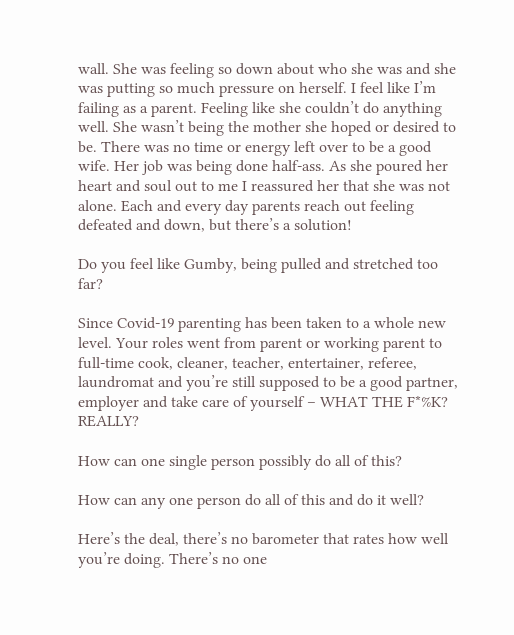wall. She was feeling so down about who she was and she was putting so much pressure on herself. I feel like I’m failing as a parent. Feeling like she couldn’t do anything well. She wasn’t being the mother she hoped or desired to be. There was no time or energy left over to be a good wife. Her job was being done half-ass. As she poured her heart and soul out to me I reassured her that she was not alone. Each and every day parents reach out feeling defeated and down, but there’s a solution!

Do you feel like Gumby, being pulled and stretched too far?

Since Covid-19 parenting has been taken to a whole new level. Your roles went from parent or working parent to full-time cook, cleaner, teacher, entertainer, referee, laundromat and you’re still supposed to be a good partner, employer and take care of yourself – WHAT THE F*%K? REALLY?

How can one single person possibly do all of this?

How can any one person do all of this and do it well?

Here’s the deal, there’s no barometer that rates how well you’re doing. There’s no one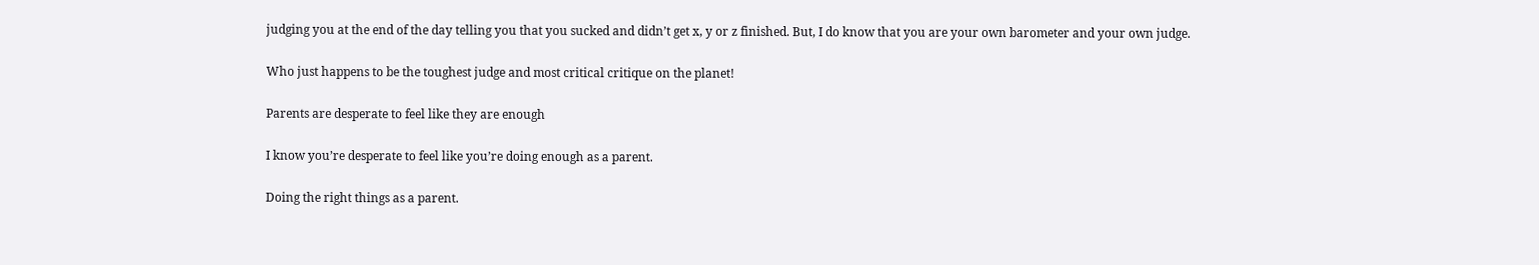judging you at the end of the day telling you that you sucked and didn’t get x, y or z finished. But, I do know that you are your own barometer and your own judge.

Who just happens to be the toughest judge and most critical critique on the planet!

Parents are desperate to feel like they are enough

I know you’re desperate to feel like you’re doing enough as a parent.

Doing the right things as a parent.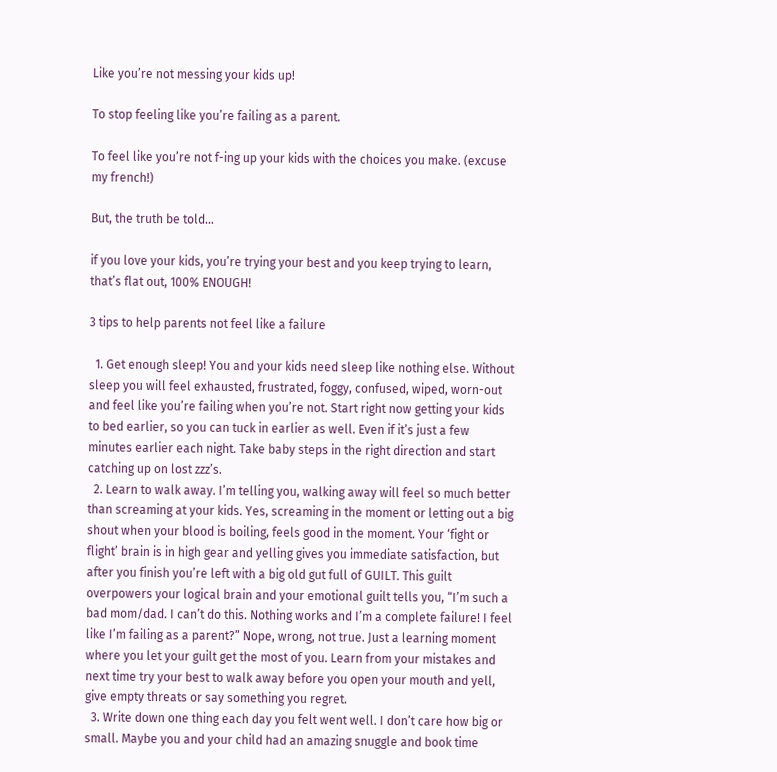Like you’re not messing your kids up!

To stop feeling like you’re failing as a parent.

To feel like you’re not f-ing up your kids with the choices you make. (excuse my french!)

But, the truth be told…

if you love your kids, you’re trying your best and you keep trying to learn, that’s flat out, 100% ENOUGH!

3 tips to help parents not feel like a failure

  1. Get enough sleep! You and your kids need sleep like nothing else. Without sleep you will feel exhausted, frustrated, foggy, confused, wiped, worn-out and feel like you’re failing when you’re not. Start right now getting your kids to bed earlier, so you can tuck in earlier as well. Even if it’s just a few minutes earlier each night. Take baby steps in the right direction and start catching up on lost zzz’s.
  2. Learn to walk away. I’m telling you, walking away will feel so much better than screaming at your kids. Yes, screaming in the moment or letting out a big shout when your blood is boiling, feels good in the moment. Your ‘fight or flight’ brain is in high gear and yelling gives you immediate satisfaction, but after you finish you’re left with a big old gut full of GUILT. This guilt overpowers your logical brain and your emotional guilt tells you, “I’m such a bad mom/dad. I can’t do this. Nothing works and I’m a complete failure! I feel like I’m failing as a parent?” Nope, wrong, not true. Just a learning moment where you let your guilt get the most of you. Learn from your mistakes and next time try your best to walk away before you open your mouth and yell, give empty threats or say something you regret.
  3. Write down one thing each day you felt went well. I don’t care how big or small. Maybe you and your child had an amazing snuggle and book time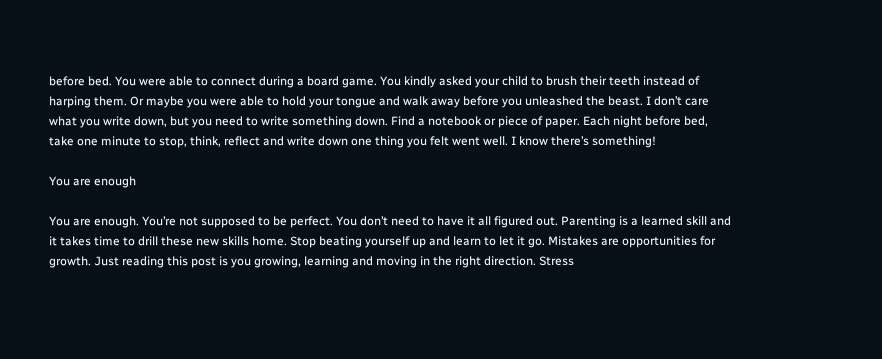before bed. You were able to connect during a board game. You kindly asked your child to brush their teeth instead of harping them. Or maybe you were able to hold your tongue and walk away before you unleashed the beast. I don’t care what you write down, but you need to write something down. Find a notebook or piece of paper. Each night before bed, take one minute to stop, think, reflect and write down one thing you felt went well. I know there’s something!

You are enough

You are enough. You’re not supposed to be perfect. You don’t need to have it all figured out. Parenting is a learned skill and it takes time to drill these new skills home. Stop beating yourself up and learn to let it go. Mistakes are opportunities for growth. Just reading this post is you growing, learning and moving in the right direction. Stress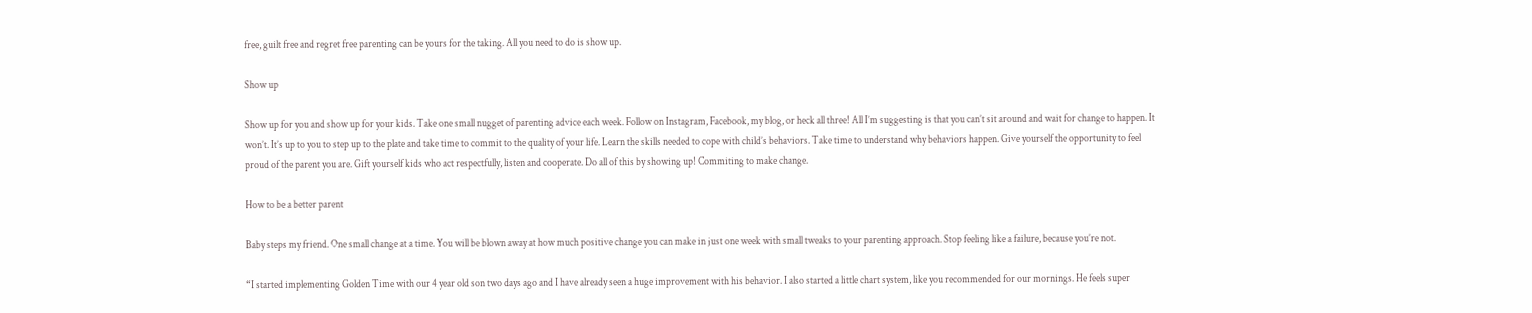free, guilt free and regret free parenting can be yours for the taking. All you need to do is show up.

Show up

Show up for you and show up for your kids. Take one small nugget of parenting advice each week. Follow on Instagram, Facebook, my blog, or heck all three! All I’m suggesting is that you can’t sit around and wait for change to happen. It won’t. It’s up to you to step up to the plate and take time to commit to the quality of your life. Learn the skills needed to cope with child’s behaviors. Take time to understand why behaviors happen. Give yourself the opportunity to feel proud of the parent you are. Gift yourself kids who act respectfully, listen and cooperate. Do all of this by showing up! Commiting to make change.

How to be a better parent

Baby steps my friend. One small change at a time. You will be blown away at how much positive change you can make in just one week with small tweaks to your parenting approach. Stop feeling like a failure, because you’re not.

“I started implementing Golden Time with our 4 year old son two days ago and I have already seen a huge improvement with his behavior. I also started a little chart system, like you recommended for our mornings. He feels super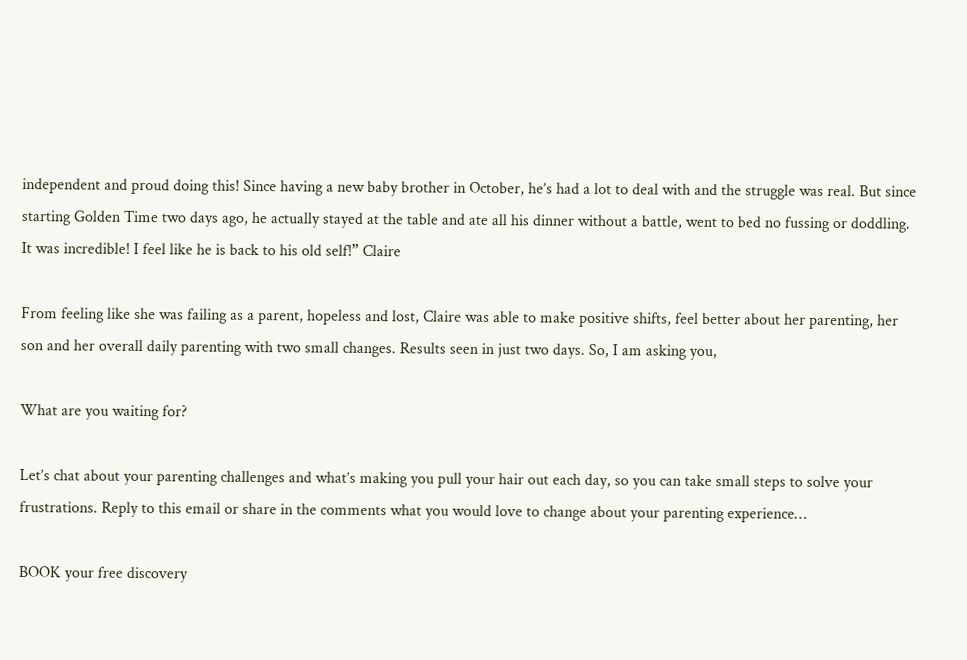independent and proud doing this! Since having a new baby brother in October, he’s had a lot to deal with and the struggle was real. But since starting Golden Time two days ago, he actually stayed at the table and ate all his dinner without a battle, went to bed no fussing or doddling. It was incredible! I feel like he is back to his old self!” Claire

From feeling like she was failing as a parent, hopeless and lost, Claire was able to make positive shifts, feel better about her parenting, her son and her overall daily parenting with two small changes. Results seen in just two days. So, I am asking you,

What are you waiting for?

Let’s chat about your parenting challenges and what’s making you pull your hair out each day, so you can take small steps to solve your frustrations. Reply to this email or share in the comments what you would love to change about your parenting experience…

BOOK your free discovery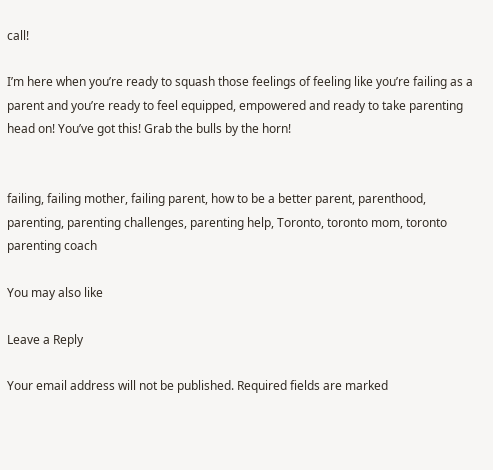call!

I’m here when you’re ready to squash those feelings of feeling like you’re failing as a parent and you’re ready to feel equipped, empowered and ready to take parenting head on! You’ve got this! Grab the bulls by the horn!


failing, failing mother, failing parent, how to be a better parent, parenthood, parenting, parenting challenges, parenting help, Toronto, toronto mom, toronto parenting coach

You may also like

Leave a Reply

Your email address will not be published. Required fields are marked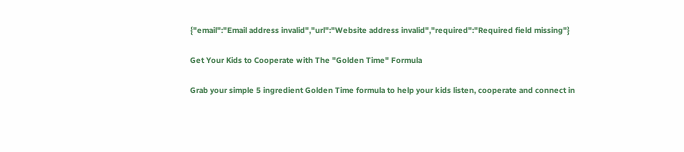{"email":"Email address invalid","url":"Website address invalid","required":"Required field missing"}

Get Your Kids to Cooperate with The "Golden Time" Formula

Grab your simple 5 ingredient Golden Time formula to help your kids listen, cooperate and connect in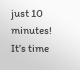just 10 minutes! It’s time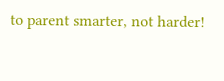to parent smarter, not harder!